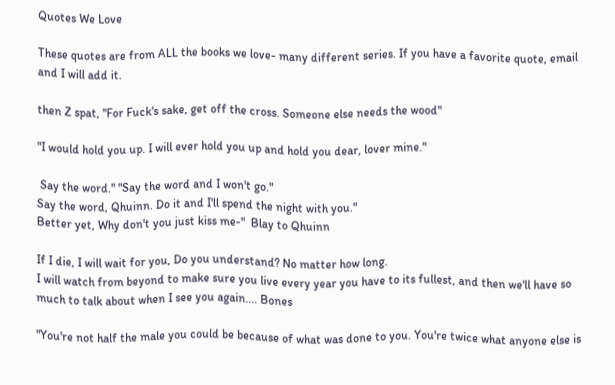Quotes We Love

These quotes are from ALL the books we love- many different series. If you have a favorite quote, email and I will add it.

then Z spat, "For Fuck's sake, get off the cross. Someone else needs the wood"

"I would hold you up. I will ever hold you up and hold you dear, lover mine."

 Say the word." "Say the word and I won't go."
Say the word, Qhuinn. Do it and I'll spend the night with you."
Better yet, Why don't you just kiss me-"  Blay to Qhuinn

If I die, I will wait for you, Do you understand? No matter how long.
I will watch from beyond to make sure you live every year you have to its fullest, and then we'll have so much to talk about when I see you again.... Bones

"You're not half the male you could be because of what was done to you. You're twice what anyone else is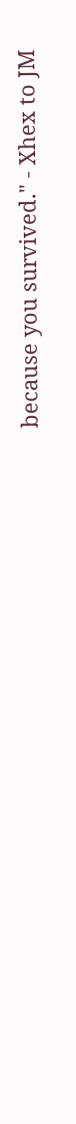because you survived." - Xhex to JM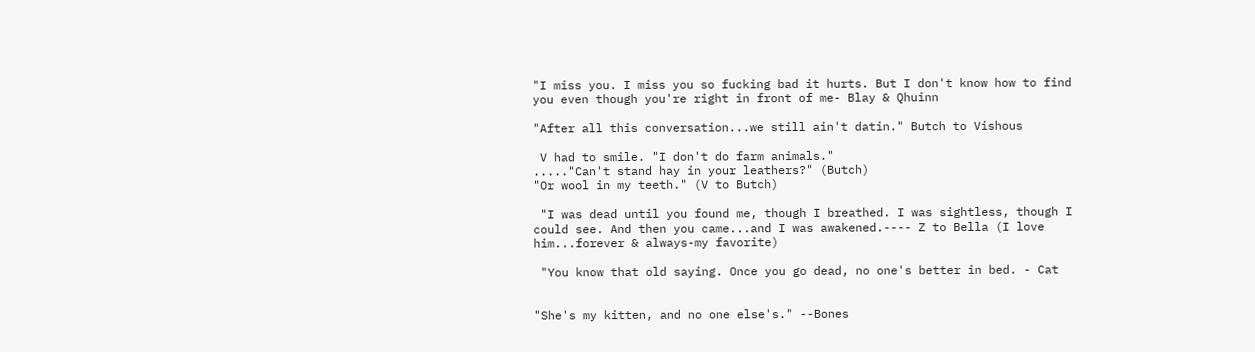"I miss you. I miss you so fucking bad it hurts. But I don't know how to find you even though you're right in front of me- Blay & Qhuinn

"After all this conversation...we still ain't datin." Butch to Vishous

 V had to smile. "I don't do farm animals."
....."Can't stand hay in your leathers?" (Butch)
"Or wool in my teeth." (V to Butch)

 "I was dead until you found me, though I breathed. I was sightless, though I could see. And then you came...and I was awakened.---- Z to Bella (I love him...forever & always-my favorite)

 "You know that old saying. Once you go dead, no one's better in bed. - Cat


"She's my kitten, and no one else's." --Bones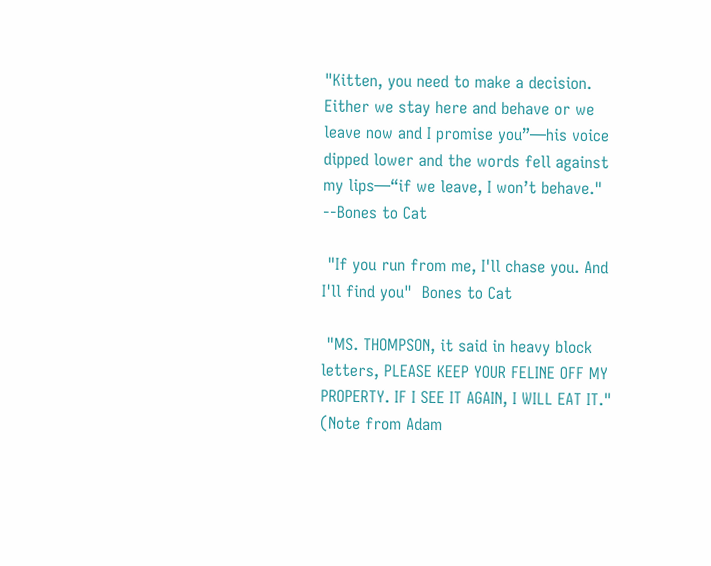"Kitten, you need to make a decision. Either we stay here and behave or we leave now and I promise you”—his voice dipped lower and the words fell against my lips—“if we leave, I won’t behave."  --Bones to Cat

 "If you run from me, I'll chase you. And I'll find you"  Bones to Cat

 "MS. THOMPSON, it said in heavy block letters, PLEASE KEEP YOUR FELINE OFF MY PROPERTY. IF I SEE IT AGAIN, I WILL EAT IT."  (Note from Adam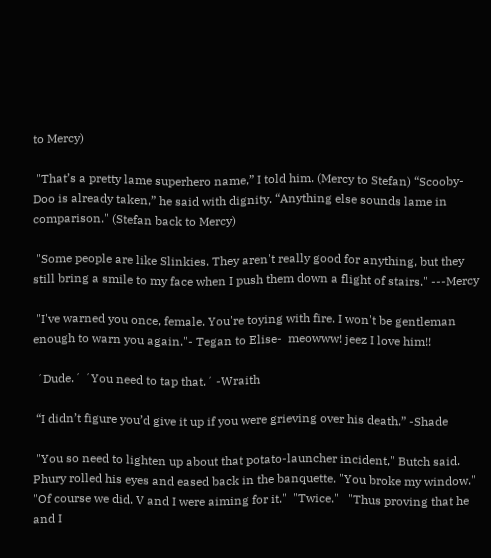to Mercy)

 "That’s a pretty lame superhero name,” I told him. (Mercy to Stefan) “Scooby-Doo is already taken,” he said with dignity. “Anything else sounds lame in comparison." (Stefan back to Mercy)

 "Some people are like Slinkies. They aren't really good for anything, but they still bring a smile to my face when I push them down a flight of stairs." ---Mercy

 "I've warned you once, female. You're toying with fire. I won't be gentleman enough to warn you again."- Tegan to Elise-  meowww! jeez I love him!!

 ´Dude.´ ´You need to tap that.´ -Wraith

 “I didn’t figure you’d give it up if you were grieving over his death.” -Shade

 "You so need to lighten up about that potato-launcher incident," Butch said.
Phury rolled his eyes and eased back in the banquette. "You broke my window."
"Of course we did. V and I were aiming for it."  "Twice."   "Thus proving that he and I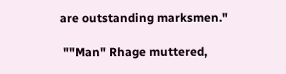are outstanding marksmen."

 ""Man" Rhage muttered,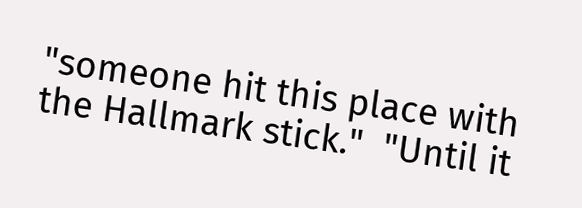"someone hit this place with the Hallmark stick."  "Until it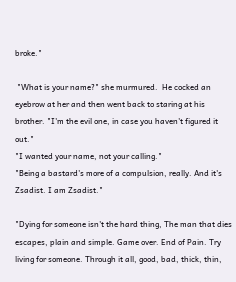broke."

 "What is your name?" she murmured.  He cocked an eyebrow at her and then went back to staring at his brother. "I'm the evil one, in case you haven't figured it out."
"I wanted your name, not your calling."
"Being a bastard's more of a compulsion, really. And it's Zsadist. I am Zsadist."

"Dying for someone isn't the hard thing, The man that dies escapes, plain and simple. Game over. End of Pain. Try living for someone. Through it all, good, bad, thick, thin,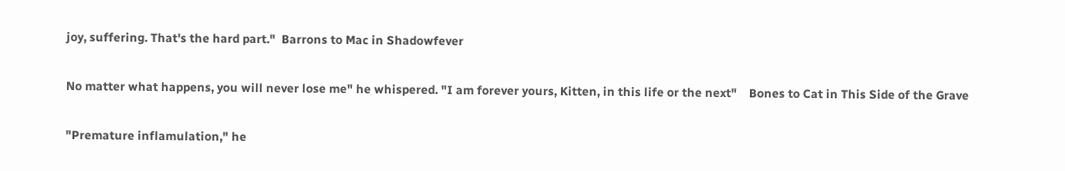joy, suffering. That's the hard part."  Barrons to Mac in Shadowfever

No matter what happens, you will never lose me" he whispered. "I am forever yours, Kitten, in this life or the next"    Bones to Cat in This Side of the Grave

"Premature inflamulation," he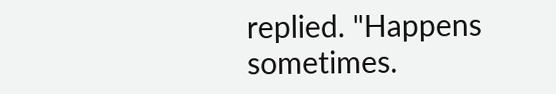replied. "Happens sometimes.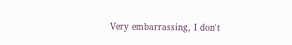Very embarrassing, I don't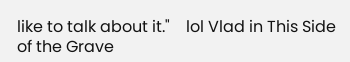like to talk about it."    lol Vlad in This Side of the Grave